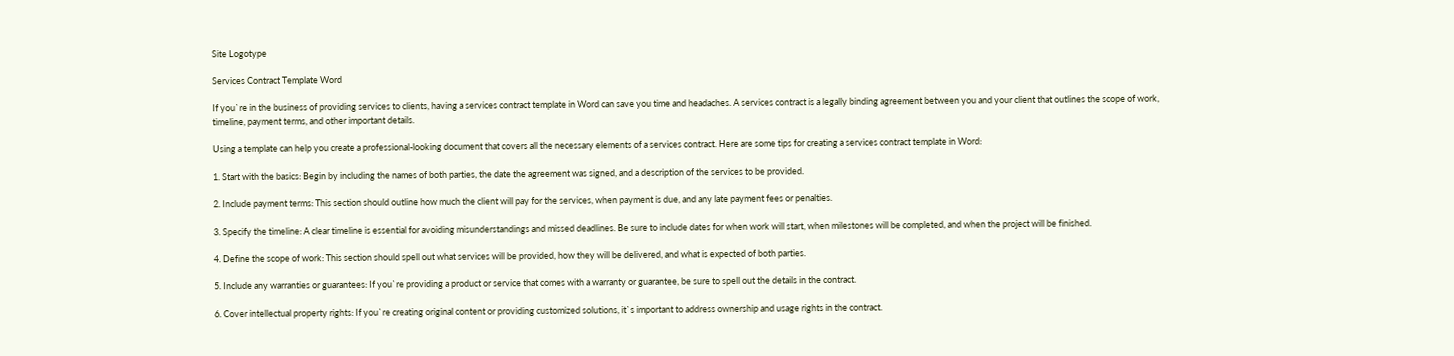Site Logotype

Services Contract Template Word

If you`re in the business of providing services to clients, having a services contract template in Word can save you time and headaches. A services contract is a legally binding agreement between you and your client that outlines the scope of work, timeline, payment terms, and other important details.

Using a template can help you create a professional-looking document that covers all the necessary elements of a services contract. Here are some tips for creating a services contract template in Word:

1. Start with the basics: Begin by including the names of both parties, the date the agreement was signed, and a description of the services to be provided.

2. Include payment terms: This section should outline how much the client will pay for the services, when payment is due, and any late payment fees or penalties.

3. Specify the timeline: A clear timeline is essential for avoiding misunderstandings and missed deadlines. Be sure to include dates for when work will start, when milestones will be completed, and when the project will be finished.

4. Define the scope of work: This section should spell out what services will be provided, how they will be delivered, and what is expected of both parties.

5. Include any warranties or guarantees: If you`re providing a product or service that comes with a warranty or guarantee, be sure to spell out the details in the contract.

6. Cover intellectual property rights: If you`re creating original content or providing customized solutions, it`s important to address ownership and usage rights in the contract.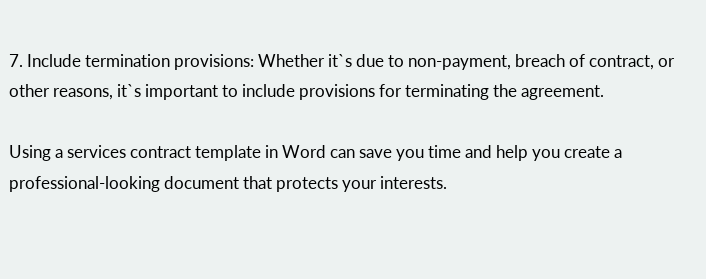7. Include termination provisions: Whether it`s due to non-payment, breach of contract, or other reasons, it`s important to include provisions for terminating the agreement.

Using a services contract template in Word can save you time and help you create a professional-looking document that protects your interests.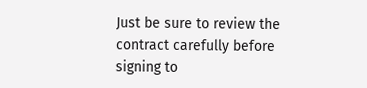Just be sure to review the contract carefully before signing to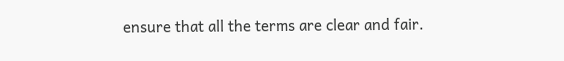ensure that all the terms are clear and fair.